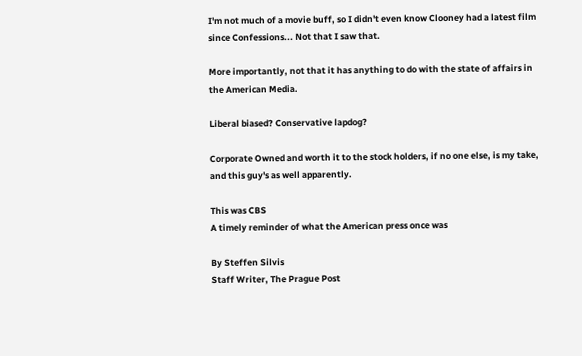I'm not much of a movie buff, so I didn't even know Clooney had a latest film since Confessions... Not that I saw that.

More importantly, not that it has anything to do with the state of affairs in the American Media.

Liberal biased? Conservative lapdog?

Corporate Owned and worth it to the stock holders, if no one else, is my take, and this guy's as well apparently.

This was CBS
A timely reminder of what the American press once was

By Steffen Silvis
Staff Writer, The Prague Post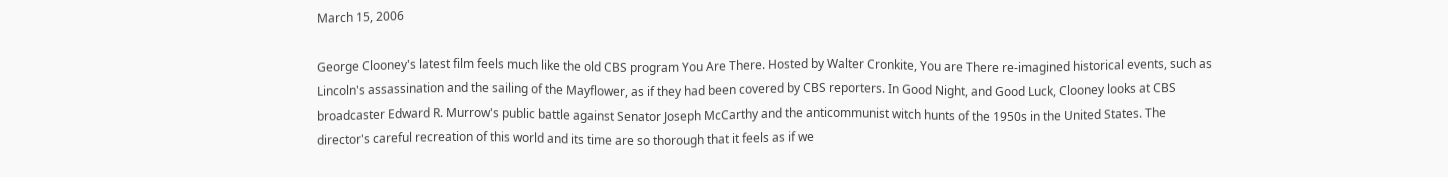March 15, 2006

George Clooney's latest film feels much like the old CBS program You Are There. Hosted by Walter Cronkite, You are There re-imagined historical events, such as Lincoln's assassination and the sailing of the Mayflower, as if they had been covered by CBS reporters. In Good Night, and Good Luck, Clooney looks at CBS broadcaster Edward R. Murrow's public battle against Senator Joseph McCarthy and the anticommunist witch hunts of the 1950s in the United States. The director's careful recreation of this world and its time are so thorough that it feels as if we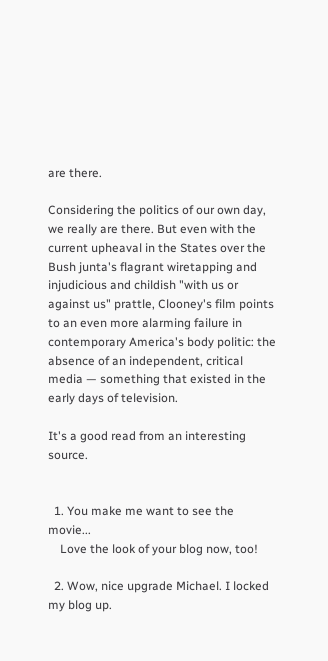are there.

Considering the politics of our own day, we really are there. But even with the current upheaval in the States over the Bush junta's flagrant wiretapping and injudicious and childish "with us or against us" prattle, Clooney's film points to an even more alarming failure in contemporary America's body politic: the absence of an independent, critical media — something that existed in the early days of television.

It's a good read from an interesting source.


  1. You make me want to see the movie...
    Love the look of your blog now, too!

  2. Wow, nice upgrade Michael. I locked my blog up.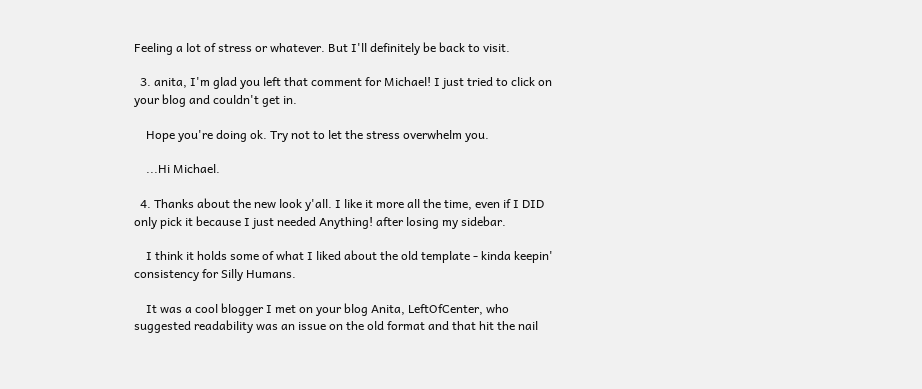Feeling a lot of stress or whatever. But I'll definitely be back to visit.

  3. anita, I'm glad you left that comment for Michael! I just tried to click on your blog and couldn't get in.

    Hope you're doing ok. Try not to let the stress overwhelm you.

    ...Hi Michael.

  4. Thanks about the new look y'all. I like it more all the time, even if I DID only pick it because I just needed Anything! after losing my sidebar.

    I think it holds some of what I liked about the old template - kinda keepin' consistency for Silly Humans.

    It was a cool blogger I met on your blog Anita, LeftOfCenter, who suggested readability was an issue on the old format and that hit the nail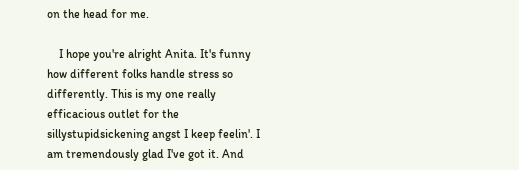on the head for me.

    I hope you're alright Anita. It's funny how different folks handle stress so differently. This is my one really efficacious outlet for the sillystupidsickening angst I keep feelin'. I am tremendously glad I've got it. And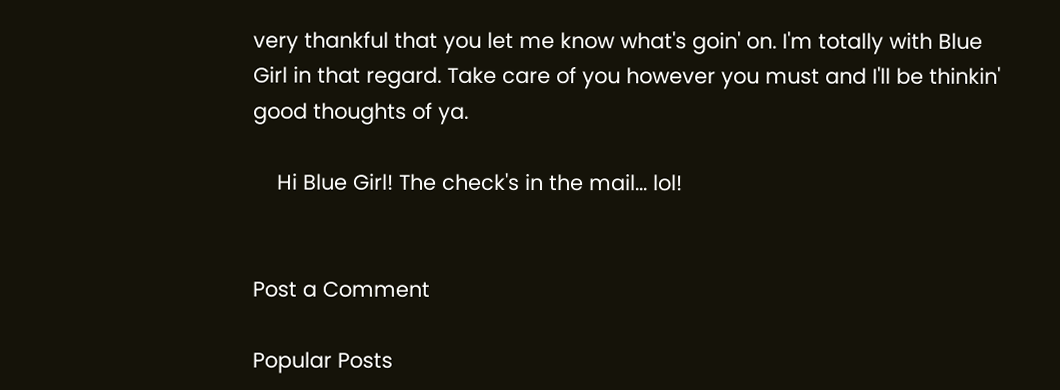very thankful that you let me know what's goin' on. I'm totally with Blue Girl in that regard. Take care of you however you must and I'll be thinkin' good thoughts of ya.

    Hi Blue Girl! The check's in the mail... lol!


Post a Comment

Popular Posts